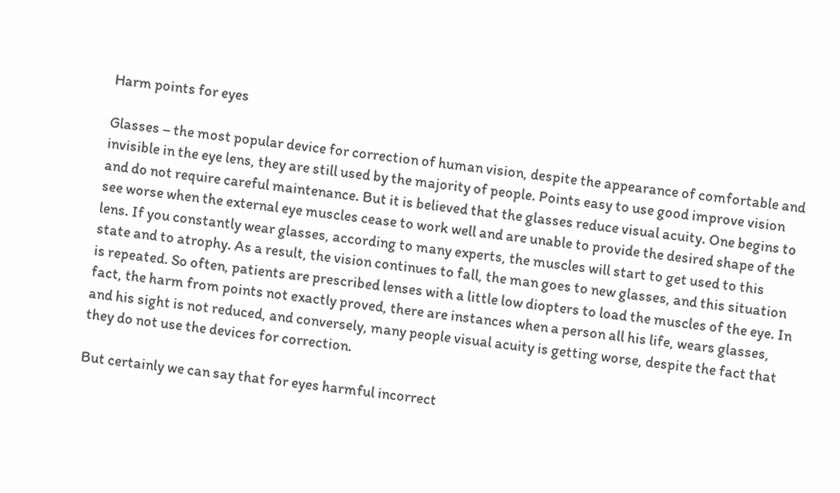Harm points for eyes

Glasses – the most popular device for correction of human vision, despite the appearance of comfortable and invisible in the eye lens, they are still used by the majority of people. Points easy to use good improve vision and do not require careful maintenance. But it is believed that the glasses reduce visual acuity. One begins to see worse when the external eye muscles cease to work well and are unable to provide the desired shape of the lens. If you constantly wear glasses, according to many experts, the muscles will start to get used to this state and to atrophy. As a result, the vision continues to fall, the man goes to new glasses, and this situation is repeated. So often, patients are prescribed lenses with a little low diopters to load the muscles of the eye. In fact, the harm from points not exactly proved, there are instances when a person all his life, wears glasses, and his sight is not reduced, and conversely, many people visual acuity is getting worse, despite the fact that they do not use the devices for correction.

But certainly we can say that for eyes harmful incorrect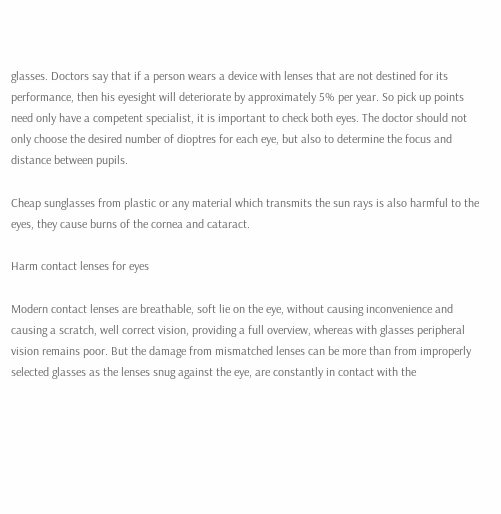glasses. Doctors say that if a person wears a device with lenses that are not destined for its performance, then his eyesight will deteriorate by approximately 5% per year. So pick up points need only have a competent specialist, it is important to check both eyes. The doctor should not only choose the desired number of dioptres for each eye, but also to determine the focus and distance between pupils.

Cheap sunglasses from plastic or any material which transmits the sun rays is also harmful to the eyes, they cause burns of the cornea and cataract.

Harm contact lenses for eyes

Modern contact lenses are breathable, soft lie on the eye, without causing inconvenience and causing a scratch, well correct vision, providing a full overview, whereas with glasses peripheral vision remains poor. But the damage from mismatched lenses can be more than from improperly selected glasses as the lenses snug against the eye, are constantly in contact with the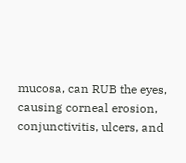mucosa, can RUB the eyes, causing corneal erosion, conjunctivitis, ulcers, and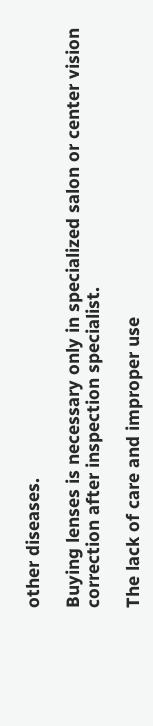other diseases.

Buying lenses is necessary only in specialized salon or center vision correction after inspection specialist.

The lack of care and improper use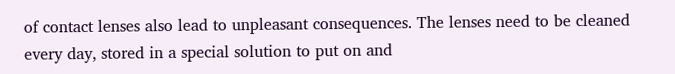of contact lenses also lead to unpleasant consequences. The lenses need to be cleaned every day, stored in a special solution to put on and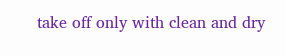take off only with clean and dry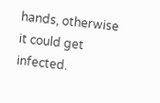hands, otherwise it could get infected.